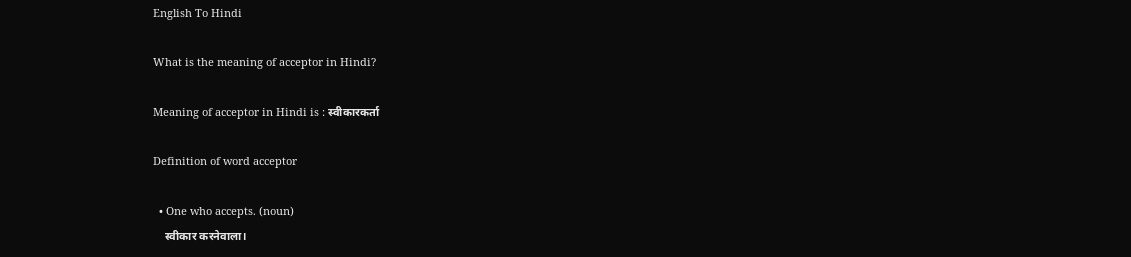English To Hindi

What is the meaning of acceptor in Hindi?

Meaning of acceptor in Hindi is : स्वीकारकर्ता

Definition of word acceptor

  • One who accepts. (noun)
    स्वीकार करनेवाला।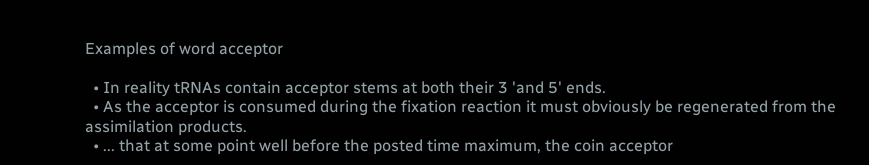Examples of word acceptor

  • In reality tRNAs contain acceptor stems at both their 3 'and 5' ends.
  • As the acceptor is consumed during the fixation reaction it must obviously be regenerated from the assimilation products.
  • ... that at some point well before the posted time maximum, the coin acceptor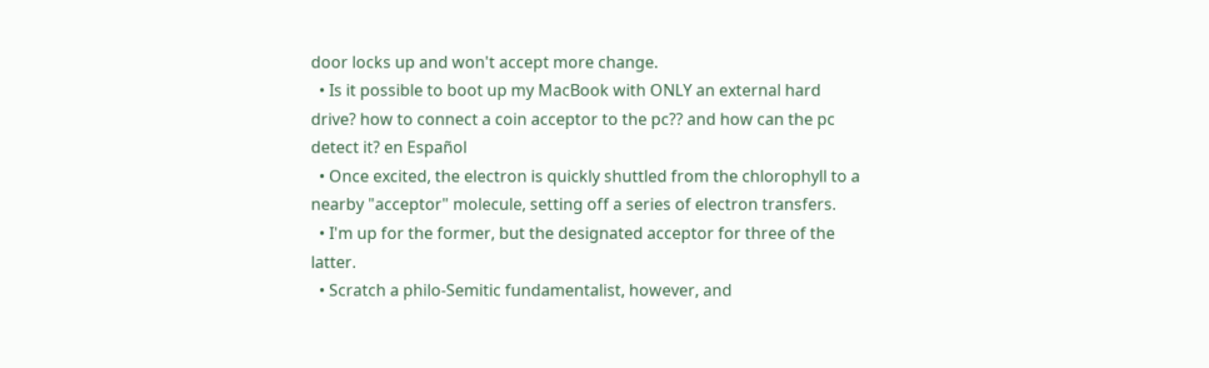door locks up and won't accept more change.
  • Is it possible to boot up my MacBook with ONLY an external hard drive? how to connect a coin acceptor to the pc?? and how can the pc detect it? en Español
  • Once excited, the electron is quickly shuttled from the chlorophyll to a nearby "acceptor" molecule, setting off a series of electron transfers.
  • I'm up for the former, but the designated acceptor for three of the latter.
  • Scratch a philo-Semitic fundamentalist, however, and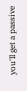you'll get a passive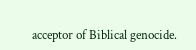acceptor of Biblical genocide.